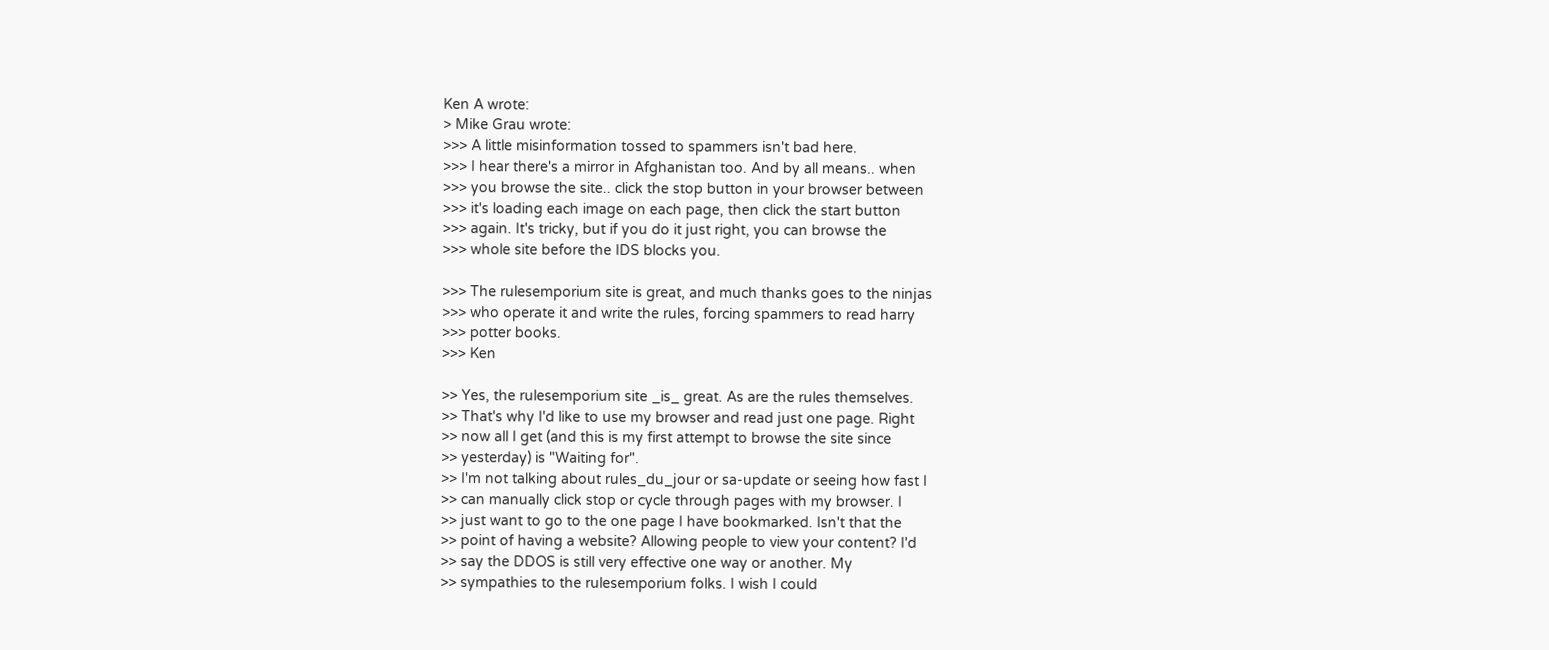Ken A wrote:
> Mike Grau wrote:
>>> A little misinformation tossed to spammers isn't bad here.
>>> I hear there's a mirror in Afghanistan too. And by all means.. when
>>> you browse the site.. click the stop button in your browser between
>>> it's loading each image on each page, then click the start button
>>> again. It's tricky, but if you do it just right, you can browse the
>>> whole site before the IDS blocks you.

>>> The rulesemporium site is great, and much thanks goes to the ninjas
>>> who operate it and write the rules, forcing spammers to read harry
>>> potter books.
>>> Ken

>> Yes, the rulesemporium site _is_ great. As are the rules themselves.
>> That's why I'd like to use my browser and read just one page. Right
>> now all I get (and this is my first attempt to browse the site since
>> yesterday) is "Waiting for".
>> I'm not talking about rules_du_jour or sa-update or seeing how fast I
>> can manually click stop or cycle through pages with my browser. I
>> just want to go to the one page I have bookmarked. Isn't that the
>> point of having a website? Allowing people to view your content? I'd
>> say the DDOS is still very effective one way or another. My
>> sympathies to the rulesemporium folks. I wish I could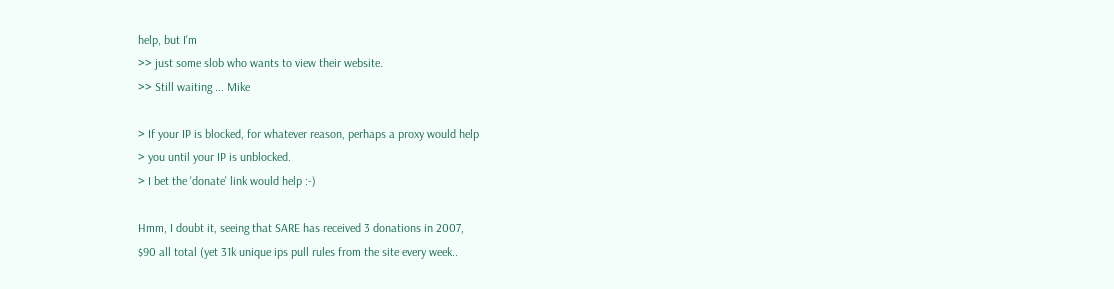help, but I'm
>> just some slob who wants to view their website.
>> Still waiting ... Mike

> If your IP is blocked, for whatever reason, perhaps a proxy would help
> you until your IP is unblocked.
> I bet the 'donate' link would help :-)

Hmm, I doubt it, seeing that SARE has received 3 donations in 2007,
$90 all total (yet 31k unique ips pull rules from the site every week..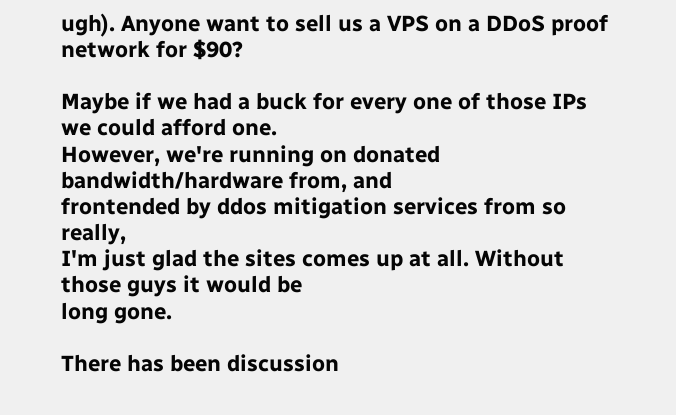ugh). Anyone want to sell us a VPS on a DDoS proof network for $90?

Maybe if we had a buck for every one of those IPs we could afford one.
However, we're running on donated bandwidth/hardware from, and
frontended by ddos mitigation services from so really,
I'm just glad the sites comes up at all. Without those guys it would be
long gone.

There has been discussion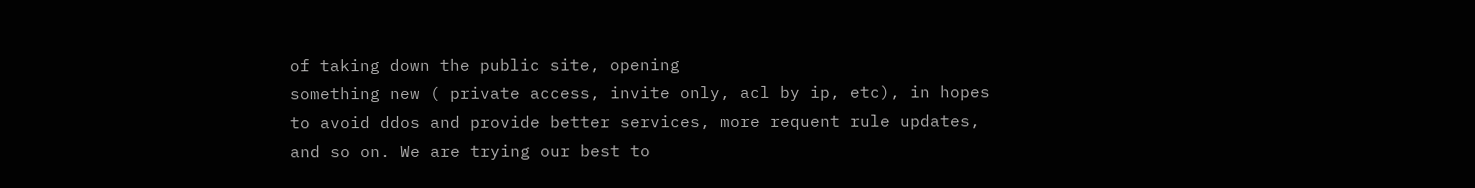of taking down the public site, opening
something new ( private access, invite only, acl by ip, etc), in hopes
to avoid ddos and provide better services, more requent rule updates,
and so on. We are trying our best to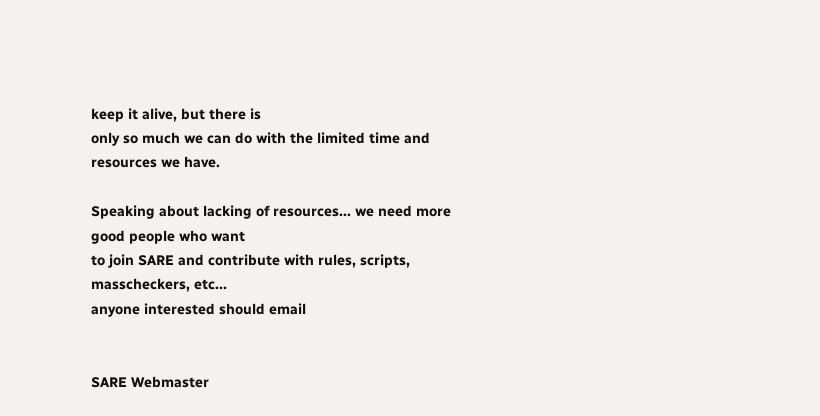keep it alive, but there is
only so much we can do with the limited time and resources we have.

Speaking about lacking of resources... we need more good people who want
to join SARE and contribute with rules, scripts, masscheckers, etc...
anyone interested should email


SARE Webmaster